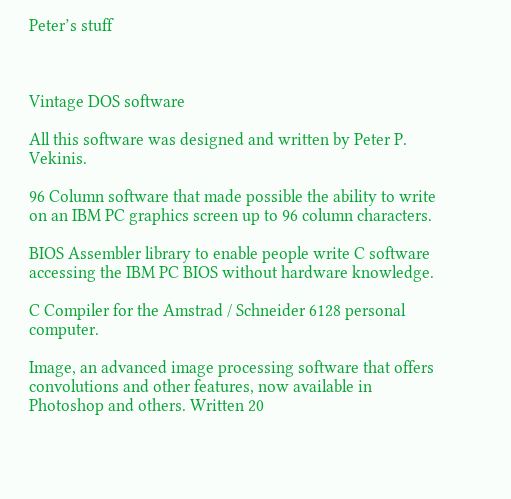Peter’s stuff



Vintage DOS software

All this software was designed and written by Peter P. Vekinis.

96 Column software that made possible the ability to write on an IBM PC graphics screen up to 96 column characters.

BIOS Assembler library to enable people write C software accessing the IBM PC BIOS without hardware knowledge.

C Compiler for the Amstrad / Schneider 6128 personal computer.

Image, an advanced image processing software that offers convolutions and other features, now available in Photoshop and others. Written 20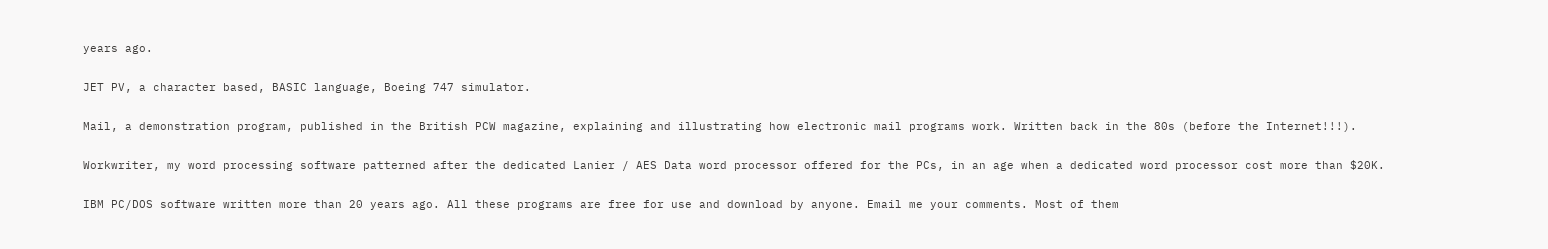years ago.

JET PV, a character based, BASIC language, Boeing 747 simulator.

Mail, a demonstration program, published in the British PCW magazine, explaining and illustrating how electronic mail programs work. Written back in the 80s (before the Internet!!!).

Workwriter, my word processing software patterned after the dedicated Lanier / AES Data word processor offered for the PCs, in an age when a dedicated word processor cost more than $20K.

IBM PC/DOS software written more than 20 years ago. All these programs are free for use and download by anyone. Email me your comments. Most of them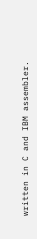written in C and IBM assembler.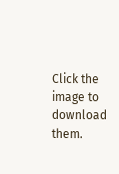Click the image to download them.